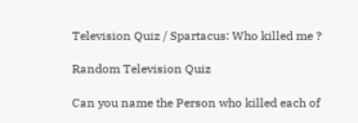Television Quiz / Spartacus: Who killed me ?

Random Television Quiz

Can you name the Person who killed each of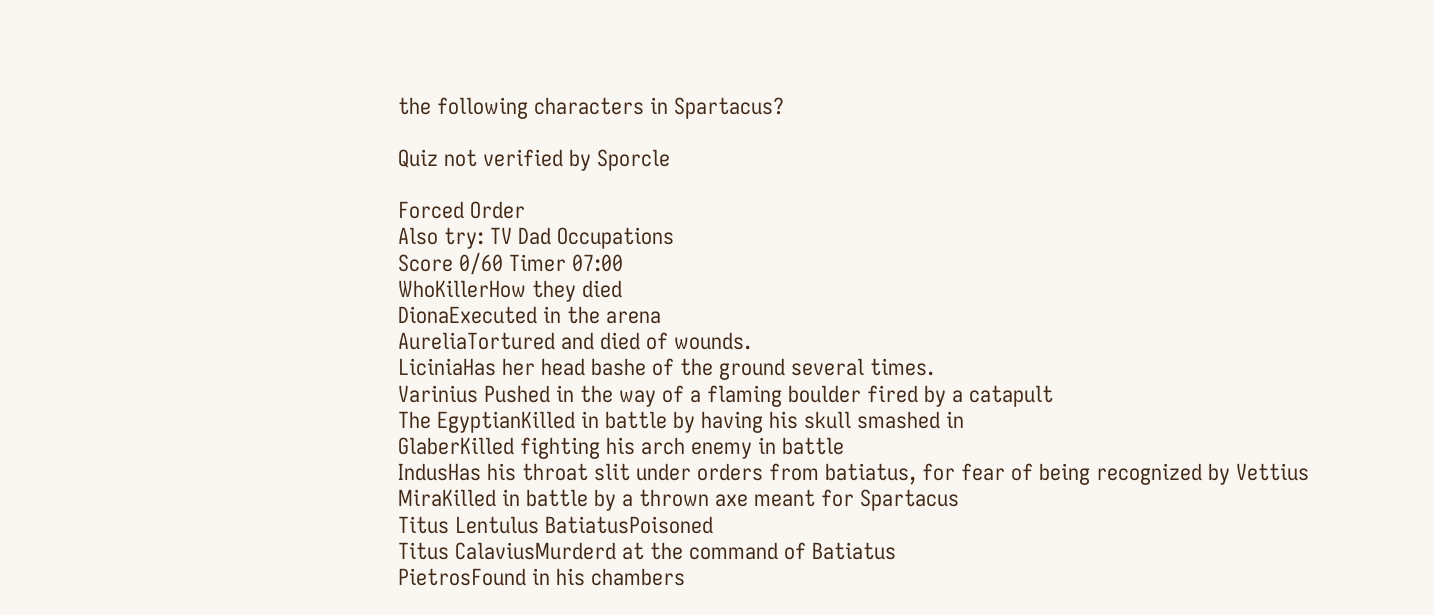the following characters in Spartacus?

Quiz not verified by Sporcle

Forced Order
Also try: TV Dad Occupations
Score 0/60 Timer 07:00
WhoKillerHow they died
DionaExecuted in the arena
AureliaTortured and died of wounds.
LiciniaHas her head bashe of the ground several times.
Varinius Pushed in the way of a flaming boulder fired by a catapult
The EgyptianKilled in battle by having his skull smashed in
GlaberKilled fighting his arch enemy in battle
IndusHas his throat slit under orders from batiatus, for fear of being recognized by Vettius
MiraKilled in battle by a thrown axe meant for Spartacus
Titus Lentulus BatiatusPoisoned
Titus CalaviusMurderd at the command of Batiatus
PietrosFound in his chambers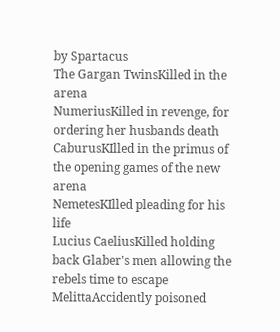by Spartacus
The Gargan TwinsKilled in the arena
NumeriusKilled in revenge, for ordering her husbands death
CaburusKIlled in the primus of the opening games of the new arena
NemetesKIlled pleading for his life
Lucius CaeliusKilled holding back Glaber's men allowing the rebels time to escape
MelittaAccidently poisoned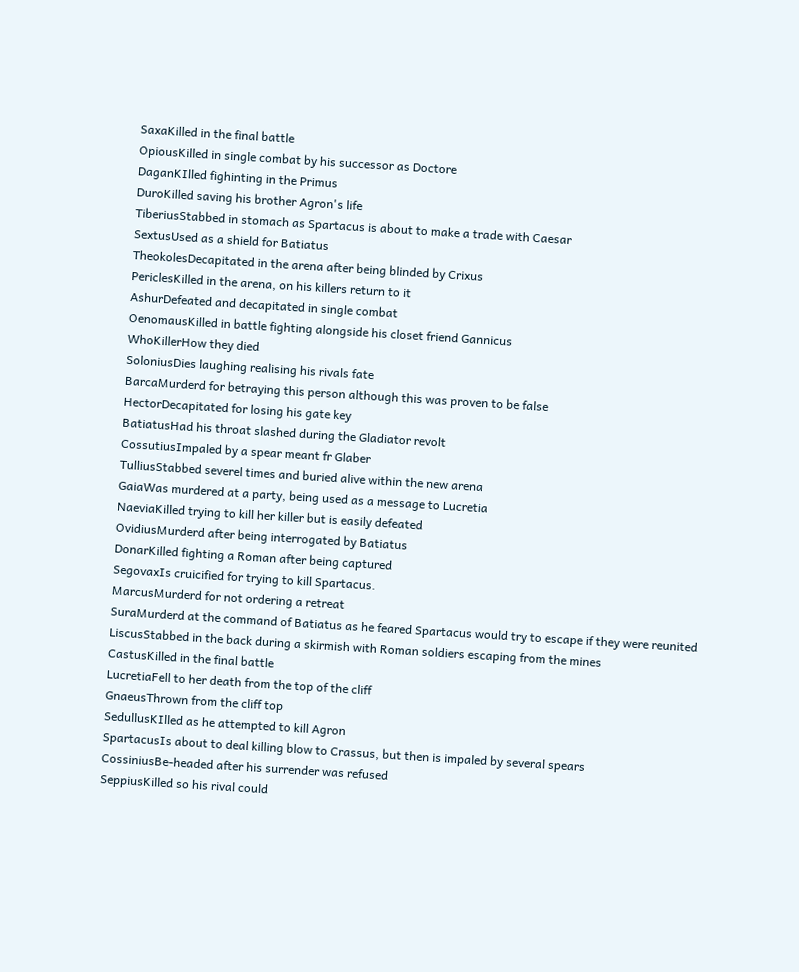SaxaKilled in the final battle
OpiousKilled in single combat by his successor as Doctore
DaganKIlled fighinting in the Primus
DuroKilled saving his brother Agron's life
TiberiusStabbed in stomach as Spartacus is about to make a trade with Caesar
SextusUsed as a shield for Batiatus
TheokolesDecapitated in the arena after being blinded by Crixus
PericlesKilled in the arena, on his killers return to it
AshurDefeated and decapitated in single combat
OenomausKilled in battle fighting alongside his closet friend Gannicus
WhoKillerHow they died
SoloniusDies laughing realising his rivals fate
BarcaMurderd for betraying this person although this was proven to be false
HectorDecapitated for losing his gate key
BatiatusHad his throat slashed during the Gladiator revolt
CossutiusImpaled by a spear meant fr Glaber
TulliusStabbed severel times and buried alive within the new arena
GaiaWas murdered at a party, being used as a message to Lucretia
NaeviaKilled trying to kill her killer but is easily defeated
OvidiusMurderd after being interrogated by Batiatus
DonarKilled fighting a Roman after being captured
SegovaxIs cruicified for trying to kill Spartacus.
MarcusMurderd for not ordering a retreat
SuraMurderd at the command of Batiatus as he feared Spartacus would try to escape if they were reunited
LiscusStabbed in the back during a skirmish with Roman soldiers escaping from the mines
CastusKilled in the final battle
LucretiaFell to her death from the top of the cliff
GnaeusThrown from the cliff top
SedullusKIlled as he attempted to kill Agron
SpartacusIs about to deal killing blow to Crassus, but then is impaled by several spears
CossiniusBe-headed after his surrender was refused
SeppiusKilled so his rival could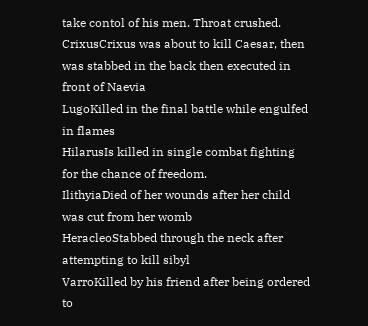take contol of his men. Throat crushed.
CrixusCrixus was about to kill Caesar, then was stabbed in the back then executed in front of Naevia
LugoKilled in the final battle while engulfed in flames
HilarusIs killed in single combat fighting for the chance of freedom.
IlithyiaDied of her wounds after her child was cut from her womb
HeracleoStabbed through the neck after attempting to kill sibyl
VarroKilled by his friend after being ordered to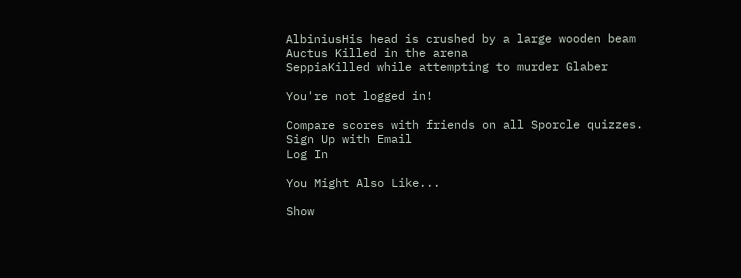AlbiniusHis head is crushed by a large wooden beam
Auctus Killed in the arena
SeppiaKilled while attempting to murder Glaber

You're not logged in!

Compare scores with friends on all Sporcle quizzes.
Sign Up with Email
Log In

You Might Also Like...

Show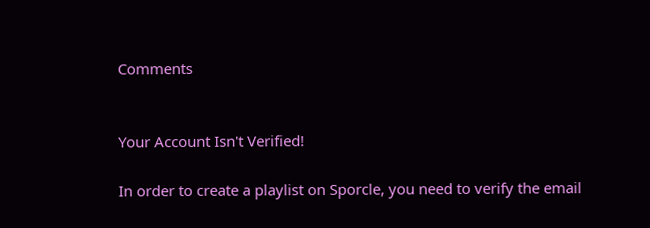Comments


Your Account Isn't Verified!

In order to create a playlist on Sporcle, you need to verify the email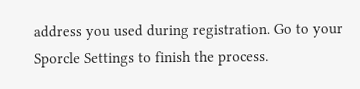address you used during registration. Go to your Sporcle Settings to finish the process.